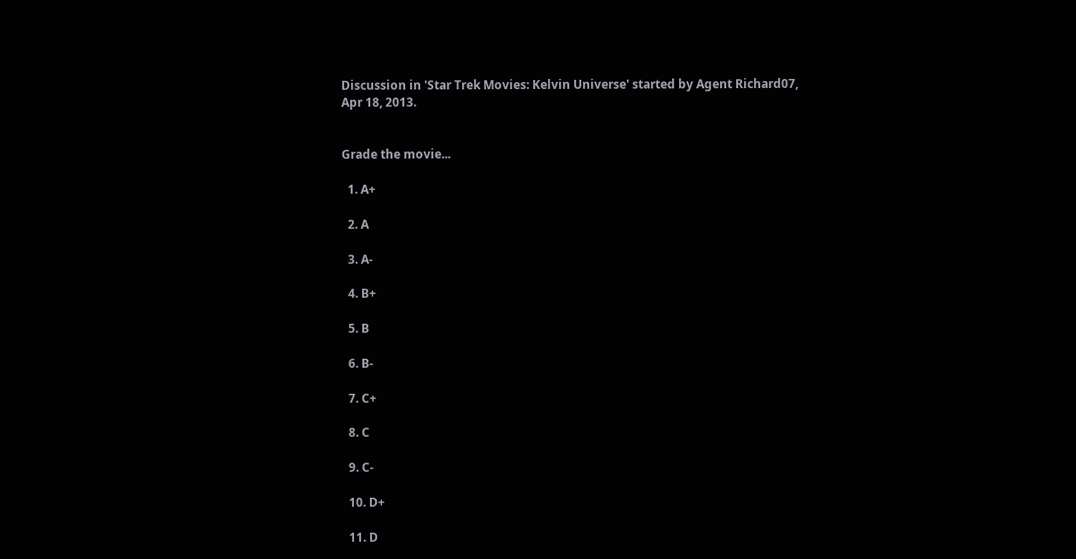Discussion in 'Star Trek Movies: Kelvin Universe' started by Agent Richard07, Apr 18, 2013.


Grade the movie...

  1. A+

  2. A

  3. A-

  4. B+

  5. B

  6. B-

  7. C+

  8. C

  9. C-

  10. D+

  11. D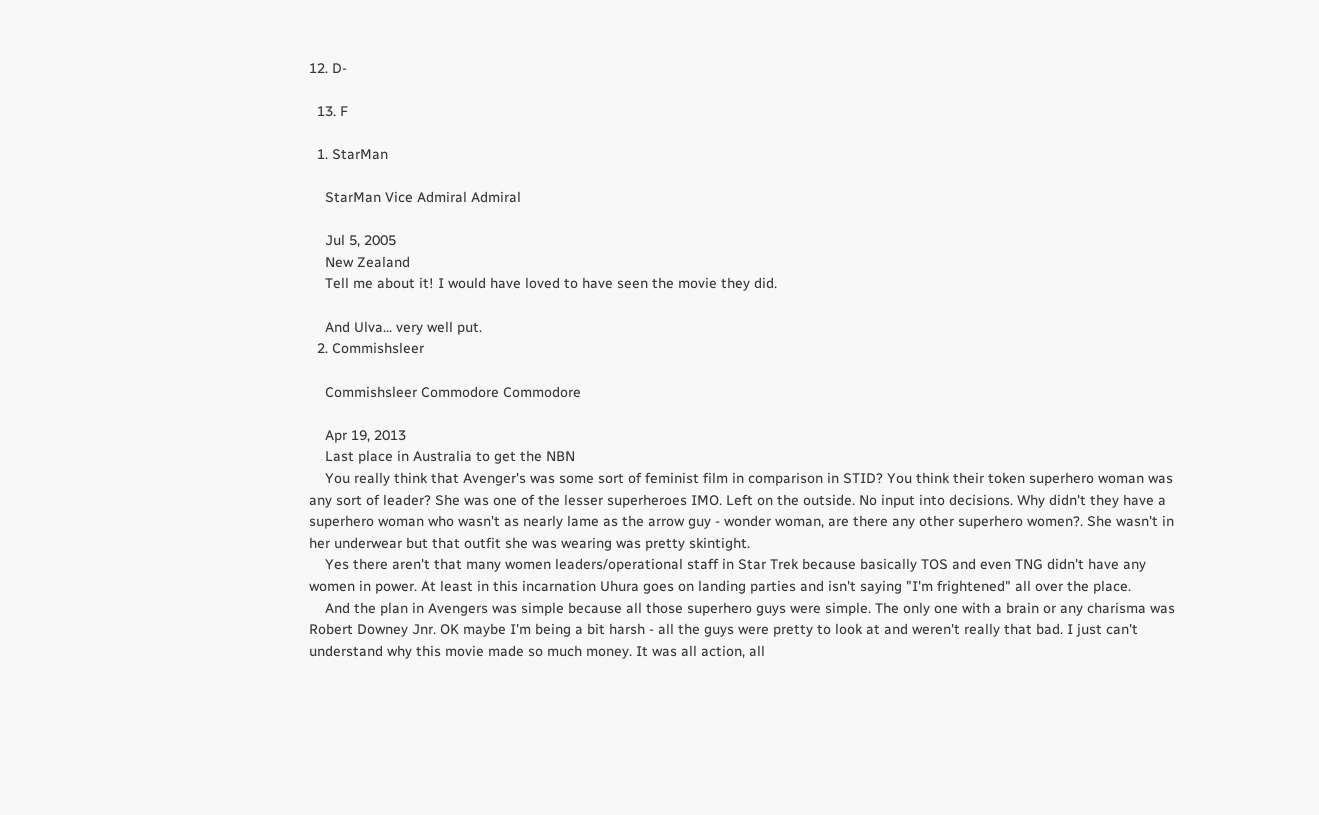12. D-

  13. F

  1. StarMan

    StarMan Vice Admiral Admiral

    Jul 5, 2005
    New Zealand
    Tell me about it! I would have loved to have seen the movie they did.

    And Ulva... very well put.
  2. Commishsleer

    Commishsleer Commodore Commodore

    Apr 19, 2013
    Last place in Australia to get the NBN
    You really think that Avenger's was some sort of feminist film in comparison in STID? You think their token superhero woman was any sort of leader? She was one of the lesser superheroes IMO. Left on the outside. No input into decisions. Why didn't they have a superhero woman who wasn't as nearly lame as the arrow guy - wonder woman, are there any other superhero women?. She wasn't in her underwear but that outfit she was wearing was pretty skintight.
    Yes there aren't that many women leaders/operational staff in Star Trek because basically TOS and even TNG didn't have any women in power. At least in this incarnation Uhura goes on landing parties and isn't saying "I'm frightened" all over the place.
    And the plan in Avengers was simple because all those superhero guys were simple. The only one with a brain or any charisma was Robert Downey Jnr. OK maybe I'm being a bit harsh - all the guys were pretty to look at and weren't really that bad. I just can't understand why this movie made so much money. It was all action, all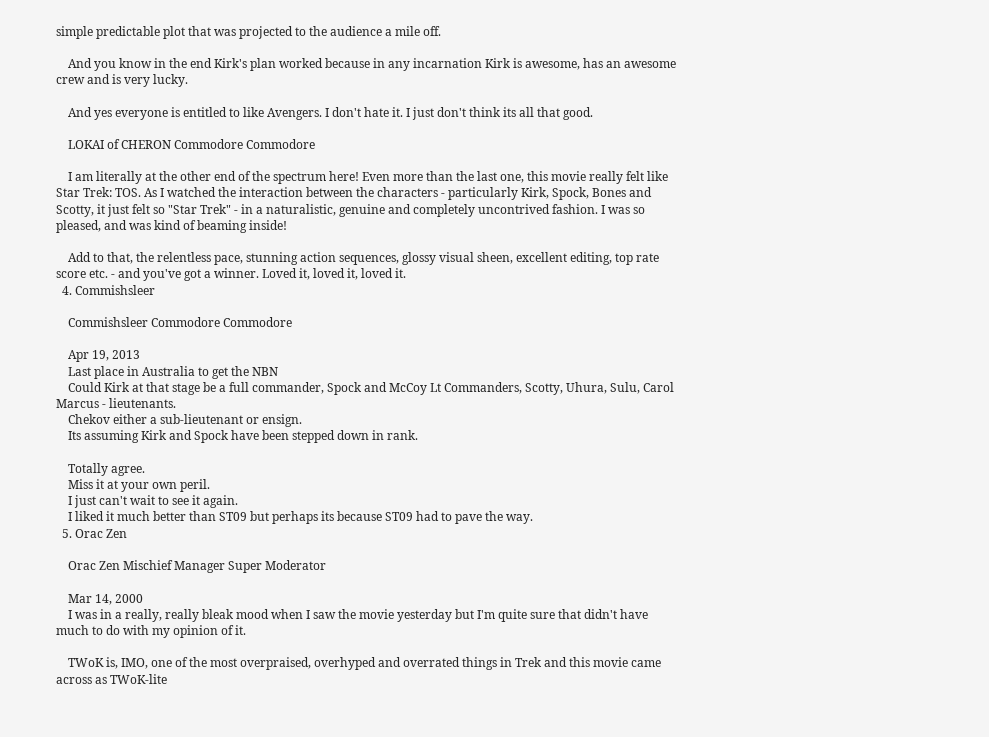simple predictable plot that was projected to the audience a mile off.

    And you know in the end Kirk's plan worked because in any incarnation Kirk is awesome, has an awesome crew and is very lucky.

    And yes everyone is entitled to like Avengers. I don't hate it. I just don't think its all that good.

    LOKAI of CHERON Commodore Commodore

    I am literally at the other end of the spectrum here! Even more than the last one, this movie really felt like Star Trek: TOS. As I watched the interaction between the characters - particularly Kirk, Spock, Bones and Scotty, it just felt so "Star Trek" - in a naturalistic, genuine and completely uncontrived fashion. I was so pleased, and was kind of beaming inside!

    Add to that, the relentless pace, stunning action sequences, glossy visual sheen, excellent editing, top rate score etc. - and you've got a winner. Loved it, loved it, loved it.
  4. Commishsleer

    Commishsleer Commodore Commodore

    Apr 19, 2013
    Last place in Australia to get the NBN
    Could Kirk at that stage be a full commander, Spock and McCoy Lt Commanders, Scotty, Uhura, Sulu, Carol Marcus - lieutenants.
    Chekov either a sub-lieutenant or ensign.
    Its assuming Kirk and Spock have been stepped down in rank.

    Totally agree.
    Miss it at your own peril.
    I just can't wait to see it again.
    I liked it much better than ST09 but perhaps its because ST09 had to pave the way.
  5. Orac Zen

    Orac Zen Mischief Manager Super Moderator

    Mar 14, 2000
    I was in a really, really bleak mood when I saw the movie yesterday but I'm quite sure that didn't have much to do with my opinion of it.

    TWoK is, IMO, one of the most overpraised, overhyped and overrated things in Trek and this movie came across as TWoK-lite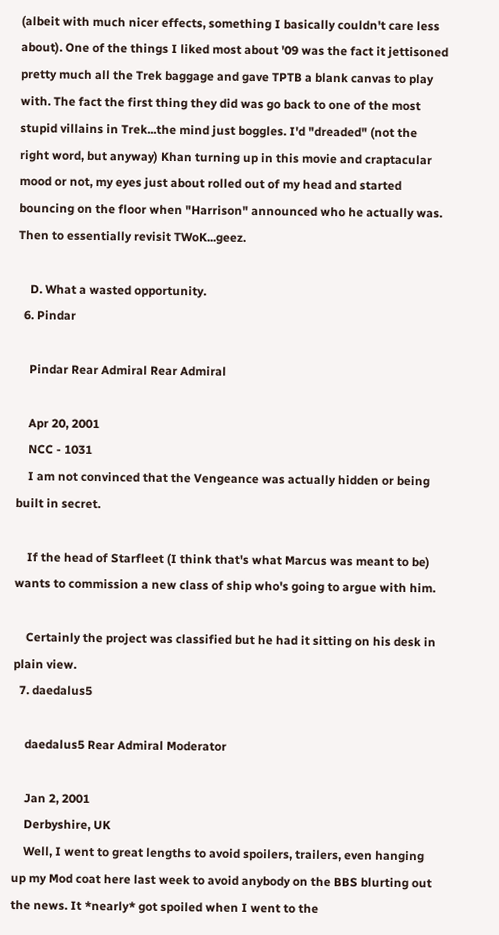(albeit with much nicer effects, something I basically couldn't care less about). One of the things I liked most about '09 was the fact it jettisoned pretty much all the Trek baggage and gave TPTB a blank canvas to play with. The fact the first thing they did was go back to one of the most stupid villains in Trek...the mind just boggles. I'd "dreaded" (not the right word, but anyway) Khan turning up in this movie and craptacular mood or not, my eyes just about rolled out of my head and started bouncing on the floor when "Harrison" announced who he actually was. Then to essentially revisit TWoK...geez.

    D. What a wasted opportunity.
  6. Pindar

    Pindar Rear Admiral Rear Admiral

    Apr 20, 2001
    NCC - 1031
    I am not convinced that the Vengeance was actually hidden or being built in secret.

    If the head of Starfleet (I think that's what Marcus was meant to be) wants to commission a new class of ship who's going to argue with him.

    Certainly the project was classified but he had it sitting on his desk in plain view.
  7. daedalus5

    daedalus5 Rear Admiral Moderator

    Jan 2, 2001
    Derbyshire, UK
    Well, I went to great lengths to avoid spoilers, trailers, even hanging up my Mod coat here last week to avoid anybody on the BBS blurting out the news. It *nearly* got spoiled when I went to the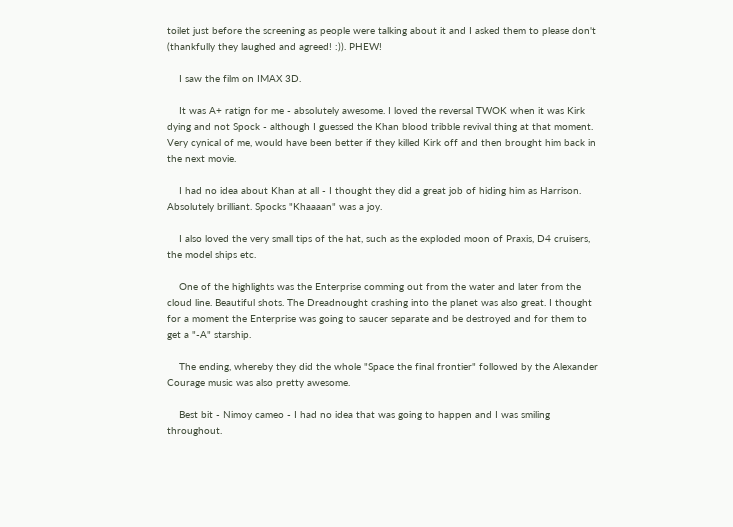toilet just before the screening as people were talking about it and I asked them to please don't (thankfully they laughed and agreed! :)). PHEW!

    I saw the film on IMAX 3D.

    It was A+ ratign for me - absolutely awesome. I loved the reversal TWOK when it was Kirk dying and not Spock - although I guessed the Khan blood tribble revival thing at that moment. Very cynical of me, would have been better if they killed Kirk off and then brought him back in the next movie.

    I had no idea about Khan at all - I thought they did a great job of hiding him as Harrison. Absolutely brilliant. Spocks "Khaaaan" was a joy.

    I also loved the very small tips of the hat, such as the exploded moon of Praxis, D4 cruisers, the model ships etc.

    One of the highlights was the Enterprise comming out from the water and later from the cloud line. Beautiful shots. The Dreadnought crashing into the planet was also great. I thought for a moment the Enterprise was going to saucer separate and be destroyed and for them to get a "-A" starship.

    The ending, whereby they did the whole "Space the final frontier" followed by the Alexander Courage music was also pretty awesome.

    Best bit - Nimoy cameo - I had no idea that was going to happen and I was smiling throughout.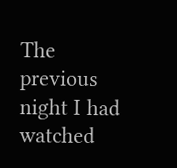The previous night I had watched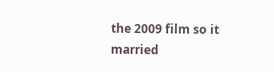the 2009 film so it married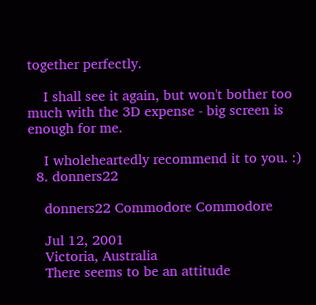together perfectly.

    I shall see it again, but won't bother too much with the 3D expense - big screen is enough for me.

    I wholeheartedly recommend it to you. :)
  8. donners22

    donners22 Commodore Commodore

    Jul 12, 2001
    Victoria, Australia
    There seems to be an attitude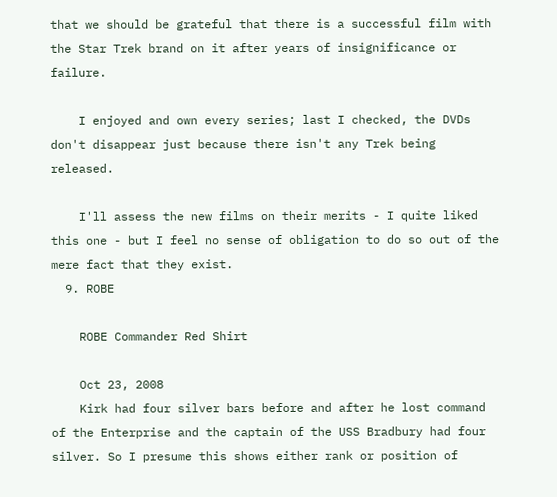that we should be grateful that there is a successful film with the Star Trek brand on it after years of insignificance or failure.

    I enjoyed and own every series; last I checked, the DVDs don't disappear just because there isn't any Trek being released.

    I'll assess the new films on their merits - I quite liked this one - but I feel no sense of obligation to do so out of the mere fact that they exist.
  9. ROBE

    ROBE Commander Red Shirt

    Oct 23, 2008
    Kirk had four silver bars before and after he lost command of the Enterprise and the captain of the USS Bradbury had four silver. So I presume this shows either rank or position of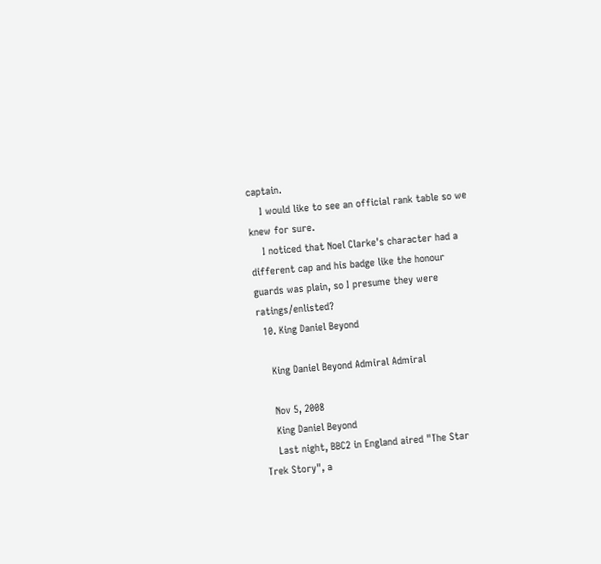captain.
    I would like to see an official rank table so we knew for sure.
    I noticed that Noel Clarke's character had a different cap and his badge like the honour guards was plain, so I presume they were ratings/enlisted?
  10. King Daniel Beyond

    King Daniel Beyond Admiral Admiral

    Nov 5, 2008
    King Daniel Beyond
    Last night, BBC2 in England aired "The Star Trek Story", a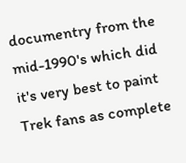documentry from the mid-1990's which did it's very best to paint Trek fans as complete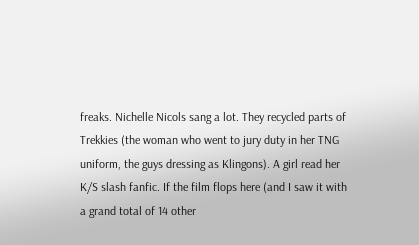freaks. Nichelle Nicols sang a lot. They recycled parts of Trekkies (the woman who went to jury duty in her TNG uniform, the guys dressing as Klingons). A girl read her K/S slash fanfic. If the film flops here (and I saw it with a grand total of 14 other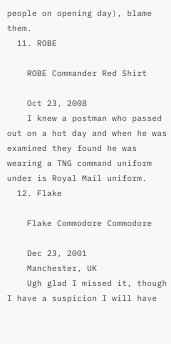people on opening day), blame them.
  11. ROBE

    ROBE Commander Red Shirt

    Oct 23, 2008
    I knew a postman who passed out on a hot day and when he was examined they found he was wearing a TNG command uniform under is Royal Mail uniform.
  12. Flake

    Flake Commodore Commodore

    Dec 23, 2001
    Manchester, UK
    Ugh glad I missed it, though I have a suspicion I will have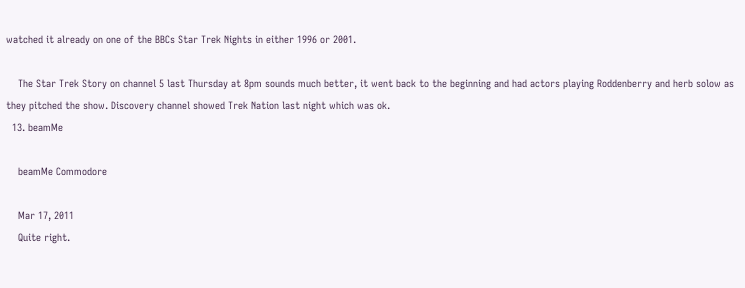watched it already on one of the BBCs Star Trek Nights in either 1996 or 2001.

    The Star Trek Story on channel 5 last Thursday at 8pm sounds much better, it went back to the beginning and had actors playing Roddenberry and herb solow as they pitched the show. Discovery channel showed Trek Nation last night which was ok.
  13. beamMe

    beamMe Commodore

    Mar 17, 2011
    Quite right.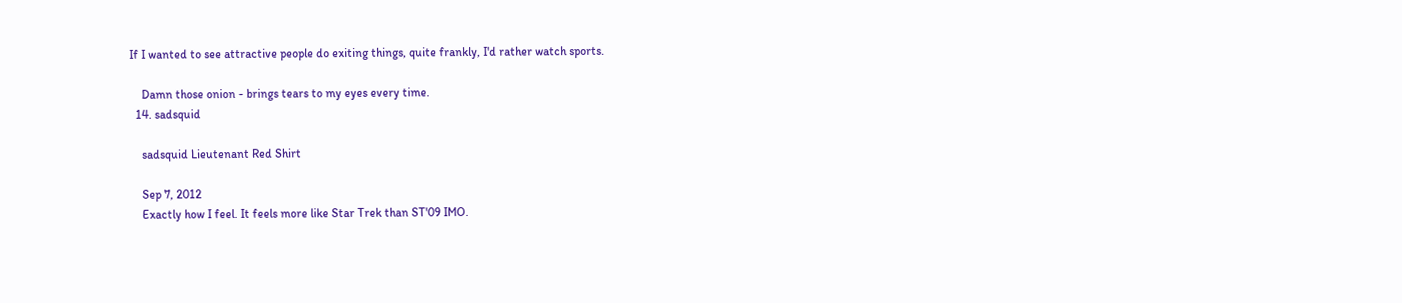If I wanted to see attractive people do exiting things, quite frankly, I'd rather watch sports.

    Damn those onion - brings tears to my eyes every time.
  14. sadsquid

    sadsquid Lieutenant Red Shirt

    Sep 7, 2012
    Exactly how I feel. It feels more like Star Trek than ST'09 IMO.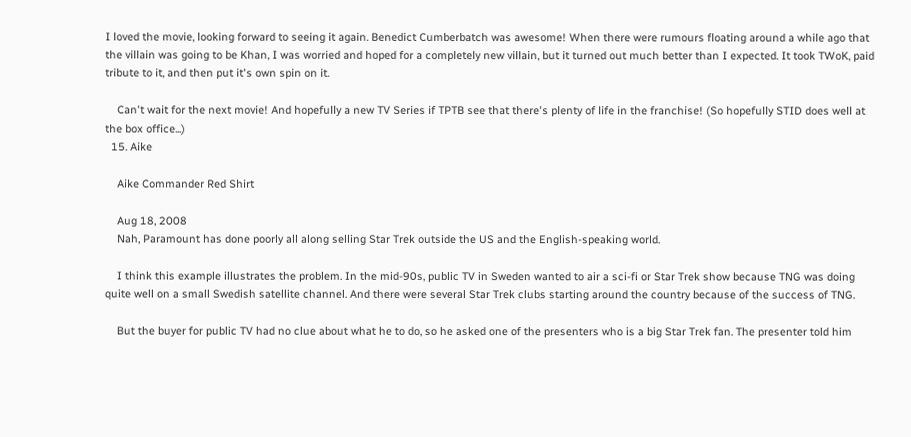I loved the movie, looking forward to seeing it again. Benedict Cumberbatch was awesome! When there were rumours floating around a while ago that the villain was going to be Khan, I was worried and hoped for a completely new villain, but it turned out much better than I expected. It took TWoK, paid tribute to it, and then put it's own spin on it.

    Can't wait for the next movie! And hopefully a new TV Series if TPTB see that there's plenty of life in the franchise! (So hopefully STID does well at the box office...)
  15. Aike

    Aike Commander Red Shirt

    Aug 18, 2008
    Nah, Paramount has done poorly all along selling Star Trek outside the US and the English-speaking world.

    I think this example illustrates the problem. In the mid-90s, public TV in Sweden wanted to air a sci-fi or Star Trek show because TNG was doing quite well on a small Swedish satellite channel. And there were several Star Trek clubs starting around the country because of the success of TNG.

    But the buyer for public TV had no clue about what he to do, so he asked one of the presenters who is a big Star Trek fan. The presenter told him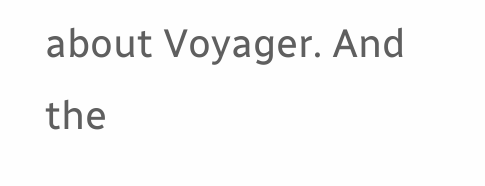about Voyager. And the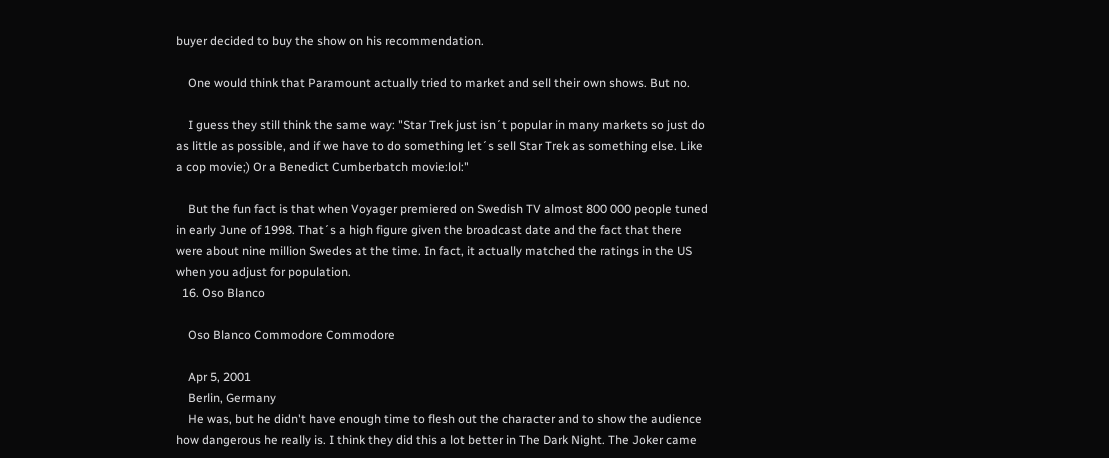buyer decided to buy the show on his recommendation.

    One would think that Paramount actually tried to market and sell their own shows. But no.

    I guess they still think the same way: "Star Trek just isn´t popular in many markets so just do as little as possible, and if we have to do something let´s sell Star Trek as something else. Like a cop movie;) Or a Benedict Cumberbatch movie:lol:"

    But the fun fact is that when Voyager premiered on Swedish TV almost 800 000 people tuned in early June of 1998. That´s a high figure given the broadcast date and the fact that there were about nine million Swedes at the time. In fact, it actually matched the ratings in the US when you adjust for population.
  16. Oso Blanco

    Oso Blanco Commodore Commodore

    Apr 5, 2001
    Berlin, Germany
    He was, but he didn't have enough time to flesh out the character and to show the audience how dangerous he really is. I think they did this a lot better in The Dark Night. The Joker came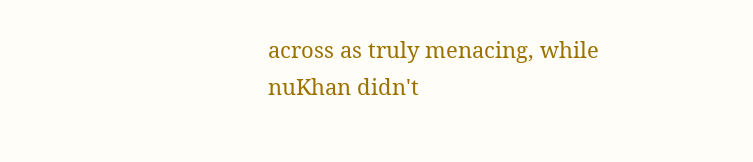across as truly menacing, while nuKhan didn't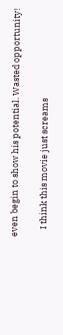even begin to show his potential. Wasted opportunity!

    I think this movie just screams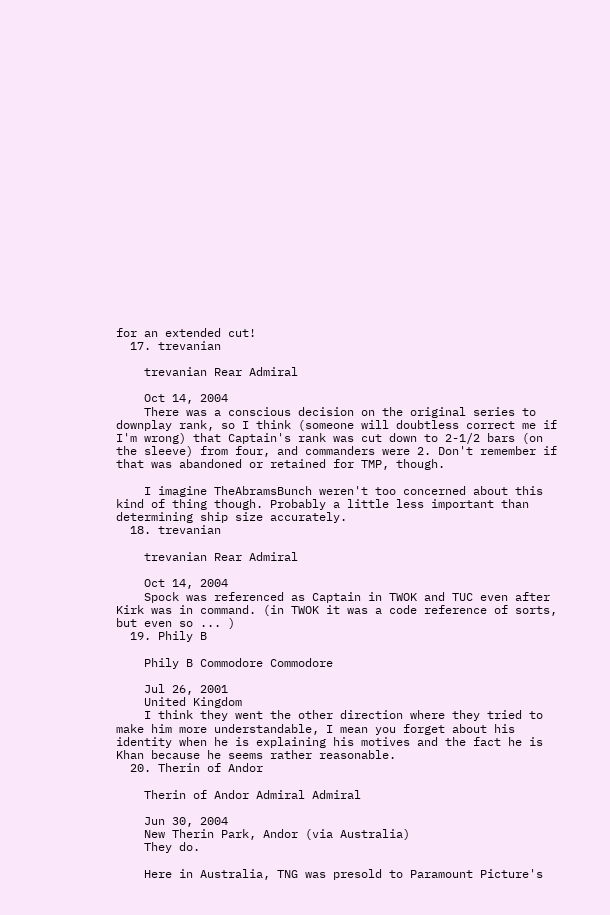for an extended cut!
  17. trevanian

    trevanian Rear Admiral

    Oct 14, 2004
    There was a conscious decision on the original series to downplay rank, so I think (someone will doubtless correct me if I'm wrong) that Captain's rank was cut down to 2-1/2 bars (on the sleeve) from four, and commanders were 2. Don't remember if that was abandoned or retained for TMP, though.

    I imagine TheAbramsBunch weren't too concerned about this kind of thing though. Probably a little less important than determining ship size accurately.
  18. trevanian

    trevanian Rear Admiral

    Oct 14, 2004
    Spock was referenced as Captain in TWOK and TUC even after Kirk was in command. (in TWOK it was a code reference of sorts, but even so ... )
  19. Phily B

    Phily B Commodore Commodore

    Jul 26, 2001
    United Kingdom
    I think they went the other direction where they tried to make him more understandable, I mean you forget about his identity when he is explaining his motives and the fact he is Khan because he seems rather reasonable.
  20. Therin of Andor

    Therin of Andor Admiral Admiral

    Jun 30, 2004
    New Therin Park, Andor (via Australia)
    They do.

    Here in Australia, TNG was presold to Paramount Picture's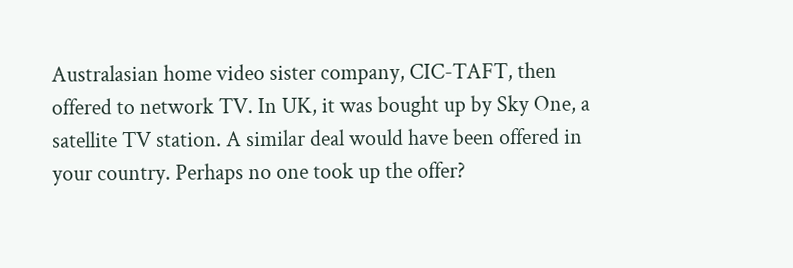Australasian home video sister company, CIC-TAFT, then offered to network TV. In UK, it was bought up by Sky One, a satellite TV station. A similar deal would have been offered in your country. Perhaps no one took up the offer?